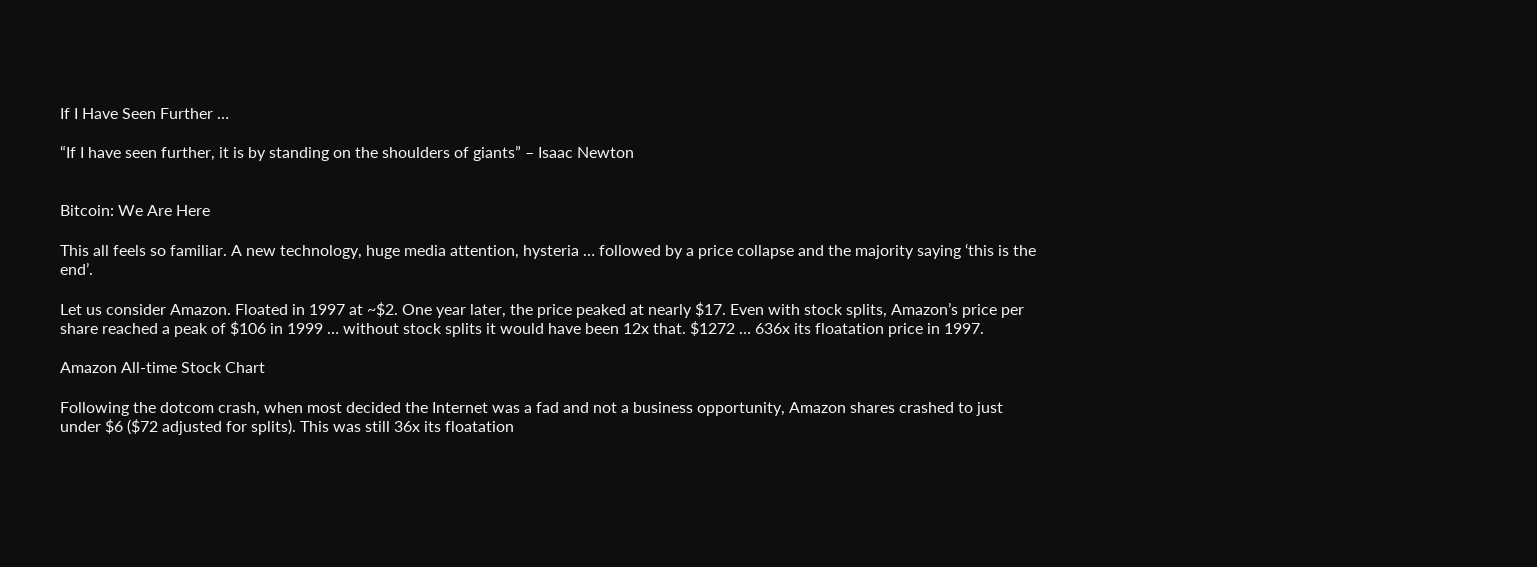If I Have Seen Further …

“If I have seen further, it is by standing on the shoulders of giants” – Isaac Newton


Bitcoin: We Are Here

This all feels so familiar. A new technology, huge media attention, hysteria … followed by a price collapse and the majority saying ‘this is the end’.

Let us consider Amazon. Floated in 1997 at ~$2. One year later, the price peaked at nearly $17. Even with stock splits, Amazon’s price per share reached a peak of $106 in 1999 … without stock splits it would have been 12x that. $1272 … 636x its floatation price in 1997.

Amazon All-time Stock Chart

Following the dotcom crash, when most decided the Internet was a fad and not a business opportunity, Amazon shares crashed to just under $6 ($72 adjusted for splits). This was still 36x its floatation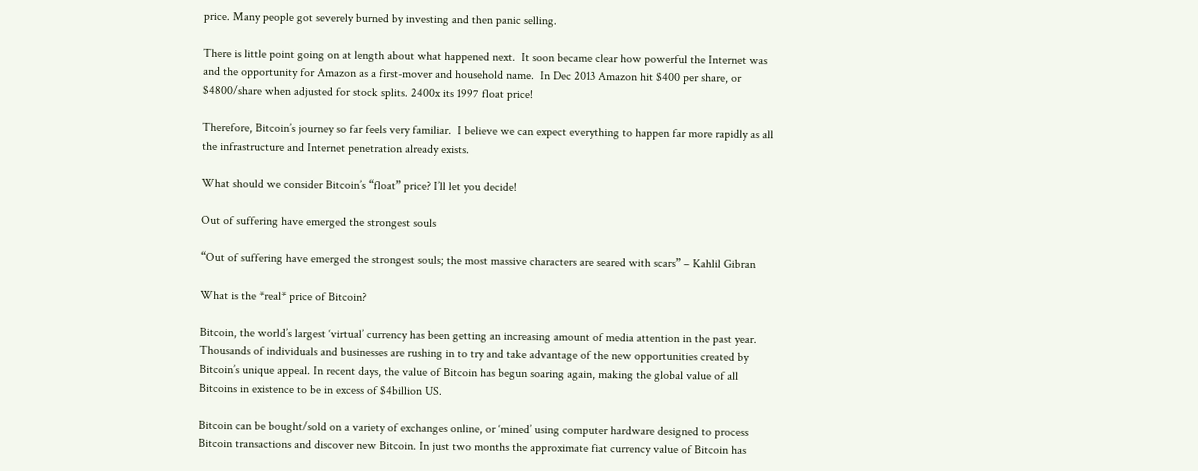price. Many people got severely burned by investing and then panic selling.

There is little point going on at length about what happened next.  It soon became clear how powerful the Internet was and the opportunity for Amazon as a first-mover and household name.  In Dec 2013 Amazon hit $400 per share, or $4800/share when adjusted for stock splits. 2400x its 1997 float price!

Therefore, Bitcoin’s journey so far feels very familiar.  I believe we can expect everything to happen far more rapidly as all the infrastructure and Internet penetration already exists.

What should we consider Bitcoin’s “float” price? I’ll let you decide!

Out of suffering have emerged the strongest souls

“Out of suffering have emerged the strongest souls; the most massive characters are seared with scars” – Kahlil Gibran

What is the *real* price of Bitcoin?

Bitcoin, the world’s largest ‘virtual’ currency has been getting an increasing amount of media attention in the past year. Thousands of individuals and businesses are rushing in to try and take advantage of the new opportunities created by Bitcoin’s unique appeal. In recent days, the value of Bitcoin has begun soaring again, making the global value of all Bitcoins in existence to be in excess of $4billion US.

Bitcoin can be bought/sold on a variety of exchanges online, or ‘mined’ using computer hardware designed to process Bitcoin transactions and discover new Bitcoin. In just two months the approximate fiat currency value of Bitcoin has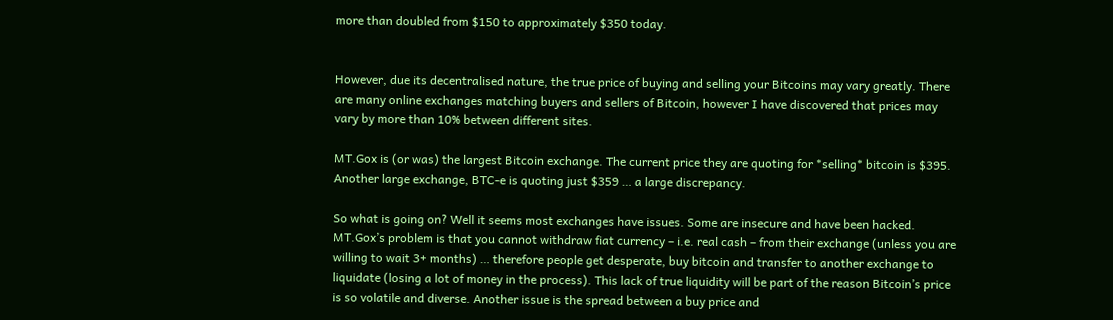more than doubled from $150 to approximately $350 today.


However, due its decentralised nature, the true price of buying and selling your Bitcoins may vary greatly. There are many online exchanges matching buyers and sellers of Bitcoin, however I have discovered that prices may vary by more than 10% between different sites.

MT.Gox is (or was) the largest Bitcoin exchange. The current price they are quoting for *selling* bitcoin is $395. Another large exchange, BTC-e is quoting just $359 … a large discrepancy.

So what is going on? Well it seems most exchanges have issues. Some are insecure and have been hacked. MT.Gox’s problem is that you cannot withdraw fiat currency – i.e. real cash – from their exchange (unless you are willing to wait 3+ months) … therefore people get desperate, buy bitcoin and transfer to another exchange to liquidate (losing a lot of money in the process). This lack of true liquidity will be part of the reason Bitcoin’s price is so volatile and diverse. Another issue is the spread between a buy price and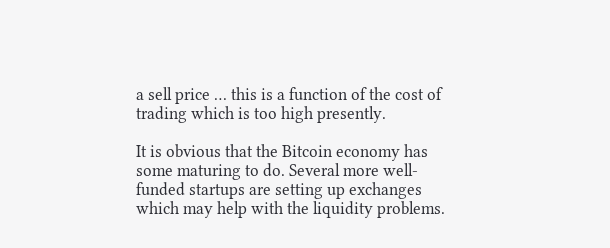a sell price … this is a function of the cost of trading which is too high presently.

It is obvious that the Bitcoin economy has some maturing to do. Several more well-funded startups are setting up exchanges which may help with the liquidity problems.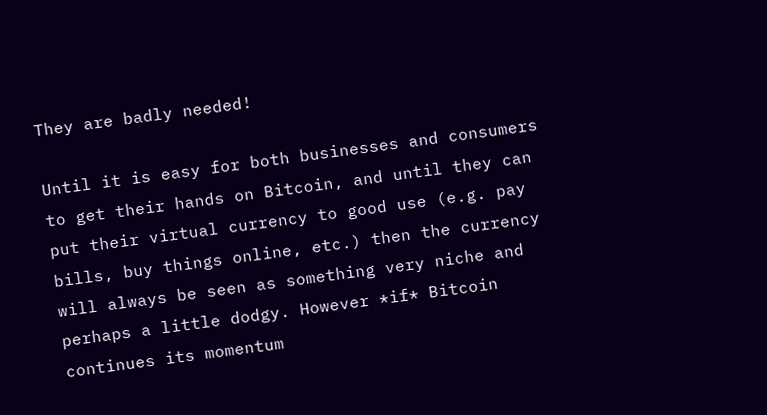They are badly needed!

Until it is easy for both businesses and consumers to get their hands on Bitcoin, and until they can put their virtual currency to good use (e.g. pay bills, buy things online, etc.) then the currency will always be seen as something very niche and perhaps a little dodgy. However *if* Bitcoin continues its momentum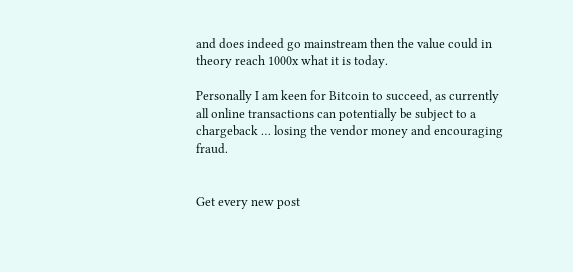and does indeed go mainstream then the value could in theory reach 1000x what it is today.

Personally I am keen for Bitcoin to succeed, as currently all online transactions can potentially be subject to a chargeback … losing the vendor money and encouraging fraud.


Get every new post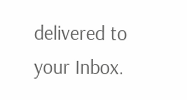delivered to your Inbox.